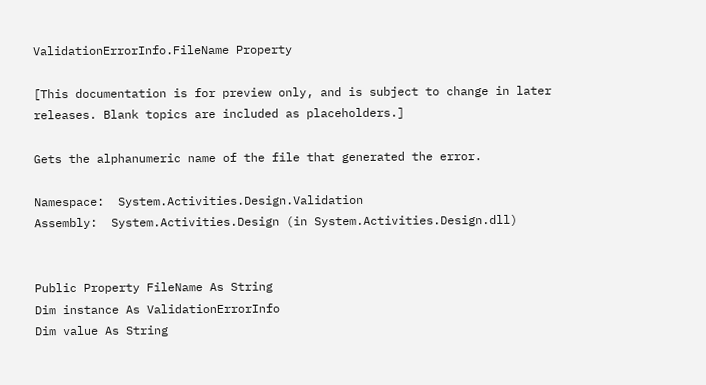ValidationErrorInfo.FileName Property

[This documentation is for preview only, and is subject to change in later releases. Blank topics are included as placeholders.]

Gets the alphanumeric name of the file that generated the error.

Namespace:  System.Activities.Design.Validation
Assembly:  System.Activities.Design (in System.Activities.Design.dll)


Public Property FileName As String
Dim instance As ValidationErrorInfo
Dim value As String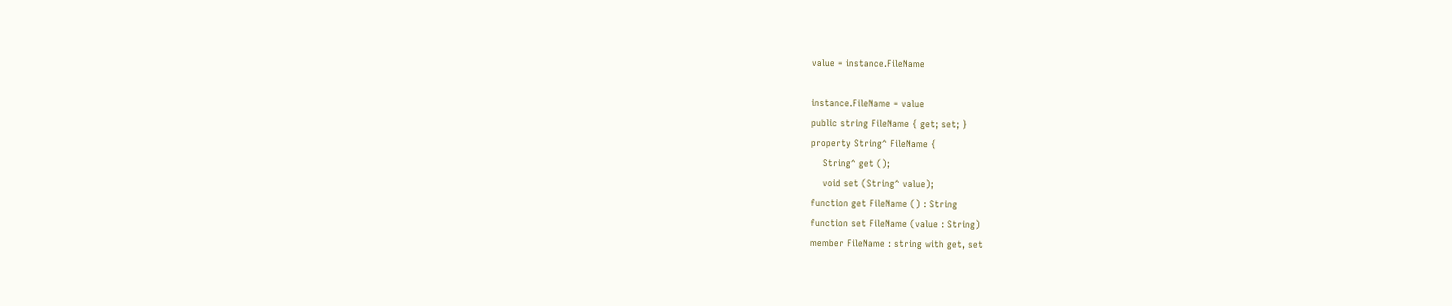value = instance.FileName

instance.FileName = value
public string FileName { get; set; }
property String^ FileName {
    String^ get ();
    void set (String^ value);
function get FileName () : String
function set FileName (value : String)
member FileName : string with get, set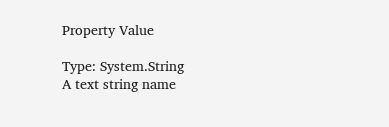Property Value

Type: System.String
A text string name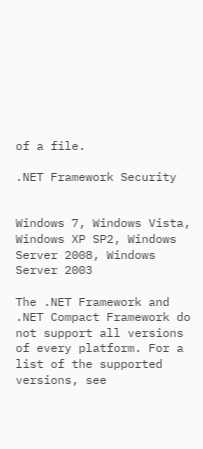of a file.

.NET Framework Security


Windows 7, Windows Vista, Windows XP SP2, Windows Server 2008, Windows Server 2003

The .NET Framework and .NET Compact Framework do not support all versions of every platform. For a list of the supported versions, see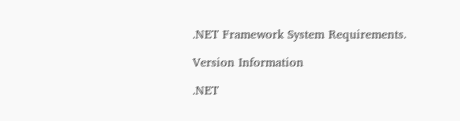.NET Framework System Requirements.

Version Information

.NET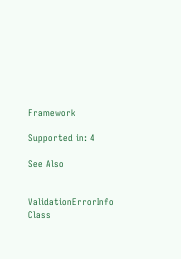Framework

Supported in: 4

See Also


ValidationErrorInfo Class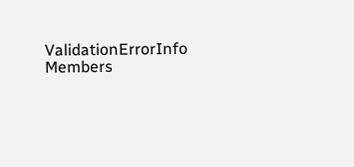ValidationErrorInfo Members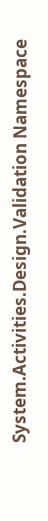System.Activities.Design.Validation Namespace